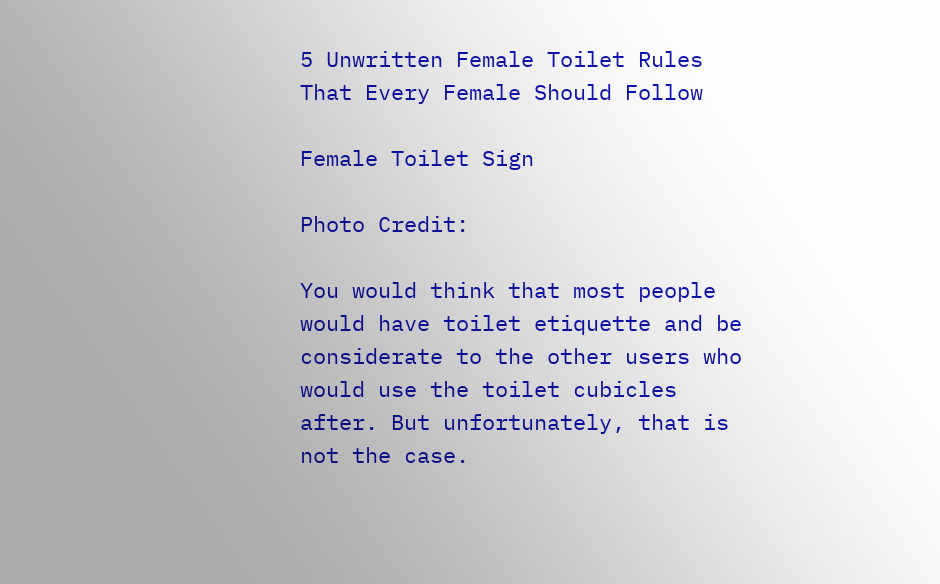5 Unwritten Female Toilet Rules That Every Female Should Follow

Female Toilet Sign

Photo Credit:

You would think that most people would have toilet etiquette and be considerate to the other users who would use the toilet cubicles after. But unfortunately, that is not the case.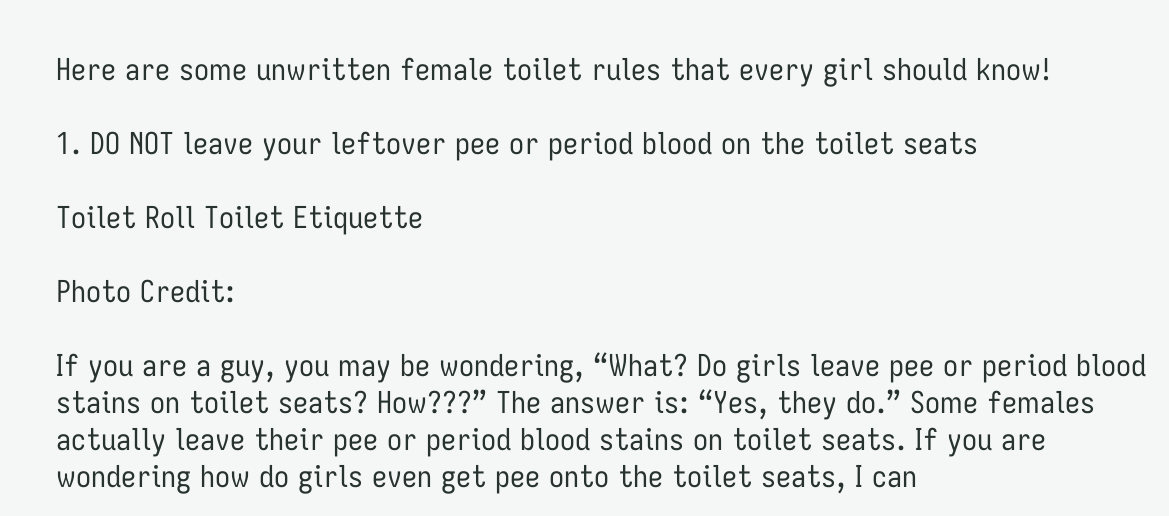Here are some unwritten female toilet rules that every girl should know!

1. DO NOT leave your leftover pee or period blood on the toilet seats

Toilet Roll Toilet Etiquette

Photo Credit:

If you are a guy, you may be wondering, “What? Do girls leave pee or period blood stains on toilet seats? How???” The answer is: “Yes, they do.” Some females actually leave their pee or period blood stains on toilet seats. If you are wondering how do girls even get pee onto the toilet seats, I can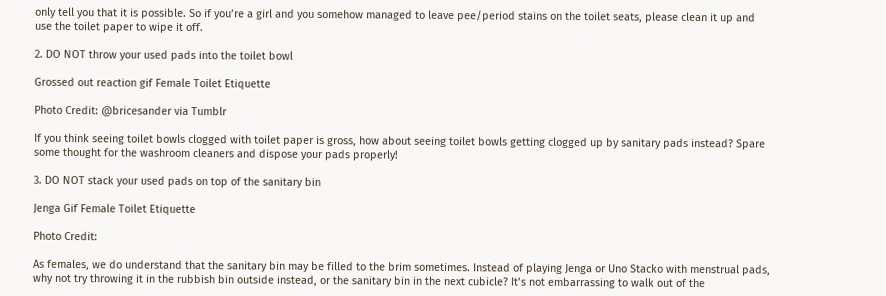only tell you that it is possible. So if you’re a girl and you somehow managed to leave pee/period stains on the toilet seats, please clean it up and use the toilet paper to wipe it off.

2. DO NOT throw your used pads into the toilet bowl

Grossed out reaction gif Female Toilet Etiquette

Photo Credit: @bricesander via Tumblr

If you think seeing toilet bowls clogged with toilet paper is gross, how about seeing toilet bowls getting clogged up by sanitary pads instead? Spare some thought for the washroom cleaners and dispose your pads properly!

3. DO NOT stack your used pads on top of the sanitary bin

Jenga Gif Female Toilet Etiquette

Photo Credit:

As females, we do understand that the sanitary bin may be filled to the brim sometimes. Instead of playing Jenga or Uno Stacko with menstrual pads, why not try throwing it in the rubbish bin outside instead, or the sanitary bin in the next cubicle? It’s not embarrassing to walk out of the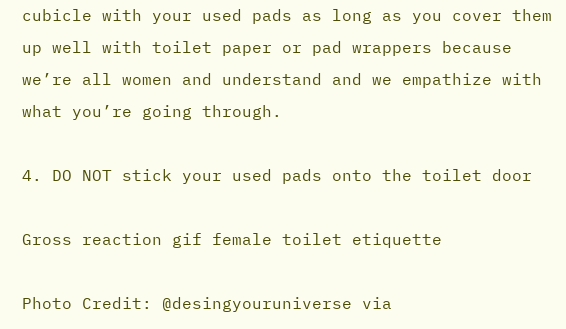cubicle with your used pads as long as you cover them up well with toilet paper or pad wrappers because we’re all women and understand and we empathize with what you’re going through.

4. DO NOT stick your used pads onto the toilet door

Gross reaction gif female toilet etiquette

Photo Credit: @desingyouruniverse via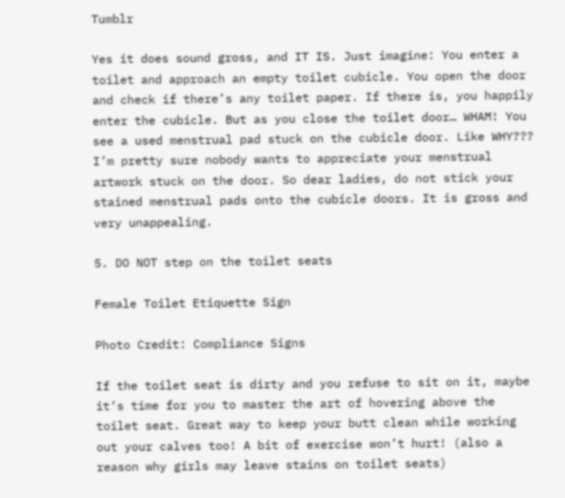Tumblr

Yes it does sound gross, and IT IS. Just imagine: You enter a toilet and approach an empty toilet cubicle. You open the door and check if there’s any toilet paper. If there is, you happily enter the cubicle. But as you close the toilet door… WHAM! You see a used menstrual pad stuck on the cubicle door. Like WHY??? I’m pretty sure nobody wants to appreciate your menstrual artwork stuck on the door. So dear ladies, do not stick your stained menstrual pads onto the cubicle doors. It is gross and very unappealing.

5. DO NOT step on the toilet seats

Female Toilet Etiquette Sign

Photo Credit: Compliance Signs

If the toilet seat is dirty and you refuse to sit on it, maybe it’s time for you to master the art of hovering above the toilet seat. Great way to keep your butt clean while working out your calves too! A bit of exercise won’t hurt! (also a reason why girls may leave stains on toilet seats)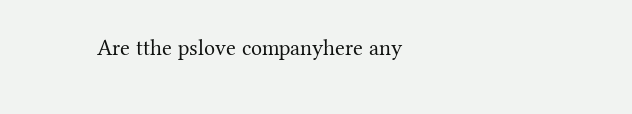Are tthe pslove companyhere any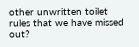other unwritten toilet rules that we have missed out?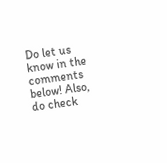Do let us know in the comments below! Also, do check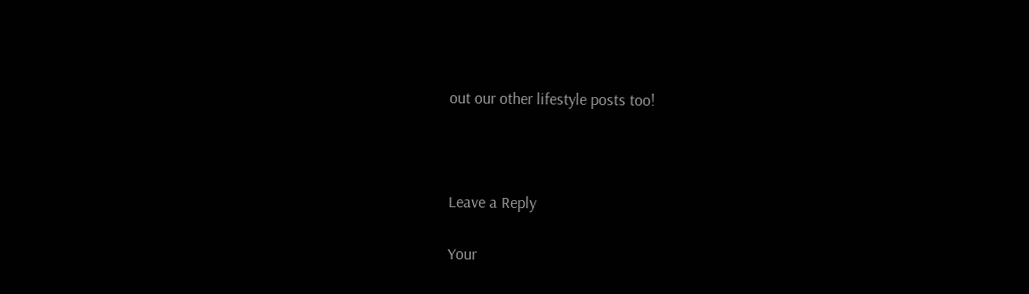out our other lifestyle posts too!



Leave a Reply

Your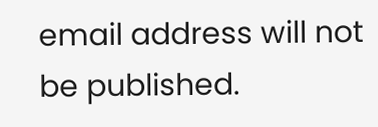email address will not be published.